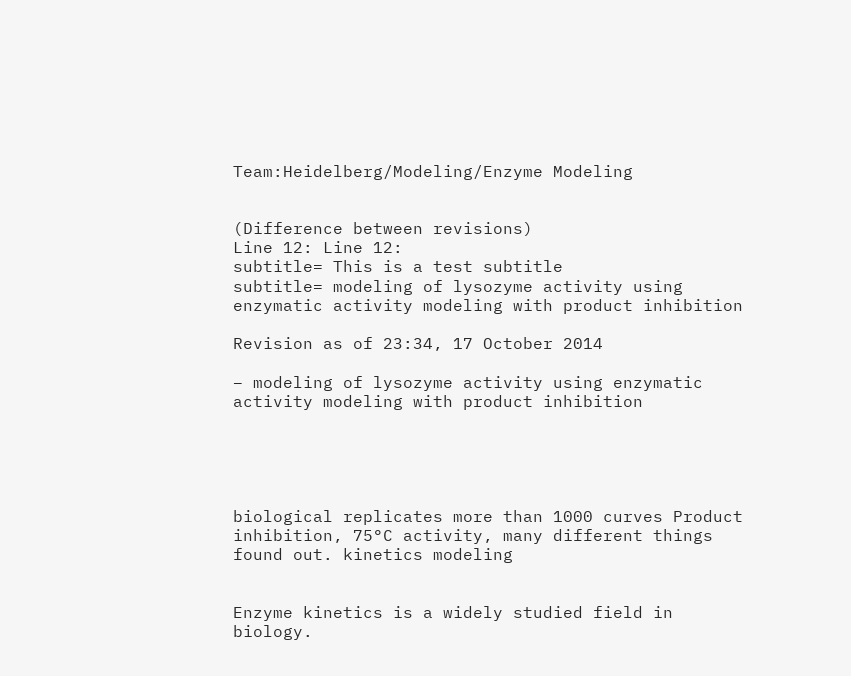Team:Heidelberg/Modeling/Enzyme Modeling


(Difference between revisions)
Line 12: Line 12:
subtitle= This is a test subtitle
subtitle= modeling of lysozyme activity using enzymatic activity modeling with product inhibition

Revision as of 23:34, 17 October 2014

– modeling of lysozyme activity using enzymatic activity modeling with product inhibition





biological replicates more than 1000 curves Product inhibition, 75°C activity, many different things found out. kinetics modeling


Enzyme kinetics is a widely studied field in biology.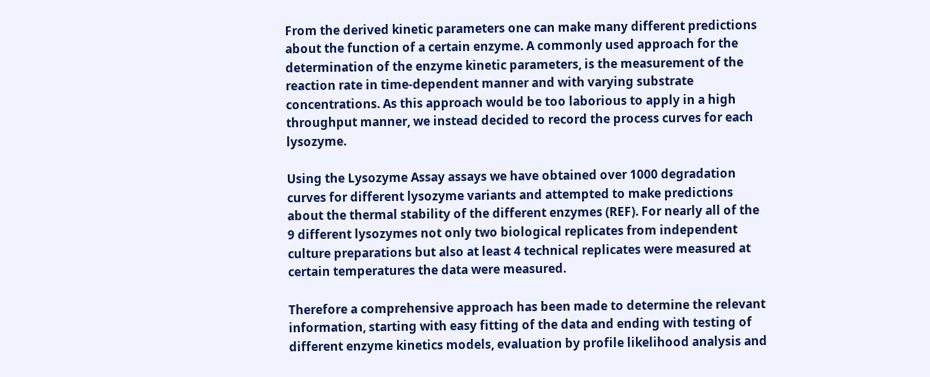From the derived kinetic parameters one can make many different predictions about the function of a certain enzyme. A commonly used approach for the determination of the enzyme kinetic parameters, is the measurement of the reaction rate in time-dependent manner and with varying substrate concentrations. As this approach would be too laborious to apply in a high throughput manner, we instead decided to record the process curves for each lysozyme.

Using the Lysozyme Assay assays we have obtained over 1000 degradation curves for different lysozyme variants and attempted to make predictions about the thermal stability of the different enzymes (REF). For nearly all of the 9 different lysozymes not only two biological replicates from independent culture preparations but also at least 4 technical replicates were measured at certain temperatures the data were measured.

Therefore a comprehensive approach has been made to determine the relevant information, starting with easy fitting of the data and ending with testing of different enzyme kinetics models, evaluation by profile likelihood analysis and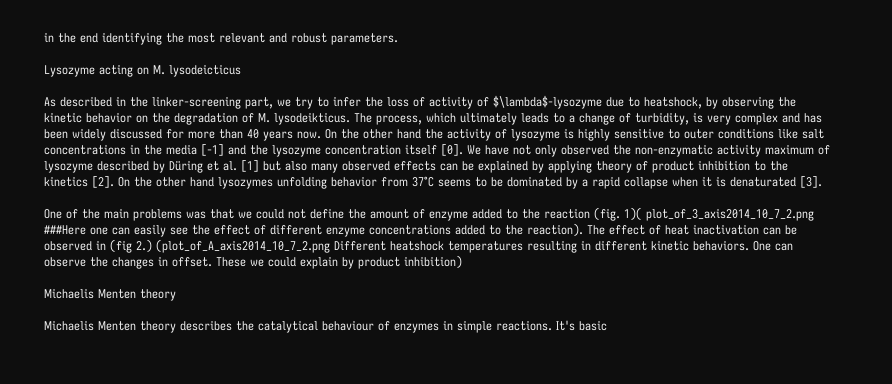in the end identifying the most relevant and robust parameters.

Lysozyme acting on M. lysodeicticus

As described in the linker-screening part, we try to infer the loss of activity of $\lambda$-lysozyme due to heatshock, by observing the kinetic behavior on the degradation of M. lysodeikticus. The process, which ultimately leads to a change of turbidity, is very complex and has been widely discussed for more than 40 years now. On the other hand the activity of lysozyme is highly sensitive to outer conditions like salt concentrations in the media [-1] and the lysozyme concentration itself [0]. We have not only observed the non-enzymatic activity maximum of lysozyme described by Düring et al. [1] but also many observed effects can be explained by applying theory of product inhibition to the kinetics [2]. On the other hand lysozymes unfolding behavior from 37°C seems to be dominated by a rapid collapse when it is denaturated [3].

One of the main problems was that we could not define the amount of enzyme added to the reaction (fig. 1)( plot_of_3_axis2014_10_7_2.png ###Here one can easily see the effect of different enzyme concentrations added to the reaction). The effect of heat inactivation can be observed in (fig 2.) (plot_of_A_axis2014_10_7_2.png Different heatshock temperatures resulting in different kinetic behaviors. One can observe the changes in offset. These we could explain by product inhibition)

Michaelis Menten theory

Michaelis Menten theory describes the catalytical behaviour of enzymes in simple reactions. It's basic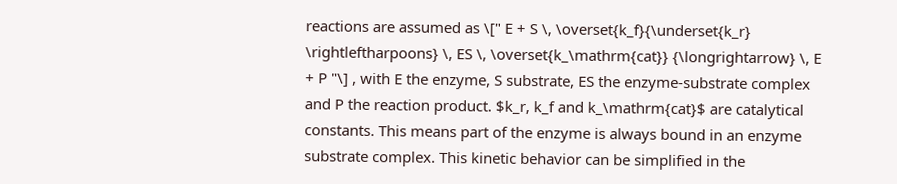reactions are assumed as \[" E + S \, \overset{k_f}{\underset{k_r} \rightleftharpoons} \, ES \, \overset{k_\mathrm{cat}} {\longrightarrow} \, E + P "\] , with E the enzyme, S substrate, ES the enzyme-substrate complex and P the reaction product. $k_r, k_f and k_\mathrm{cat}$ are catalytical constants. This means part of the enzyme is always bound in an enzyme substrate complex. This kinetic behavior can be simplified in the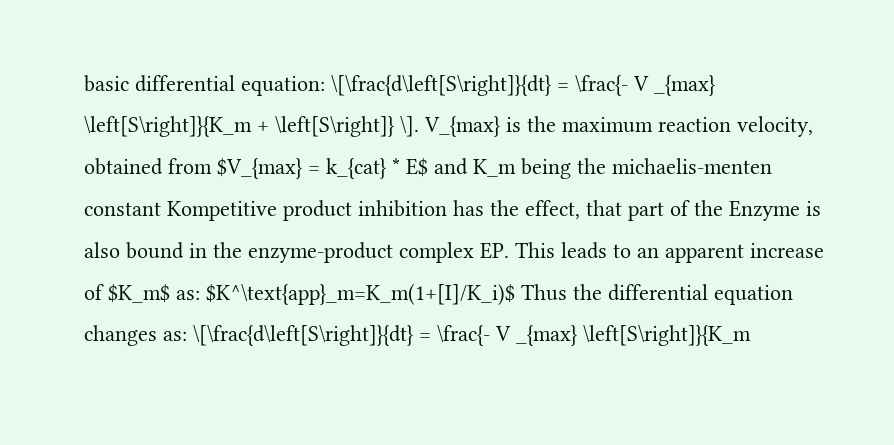basic differential equation: \[\frac{d\left[S\right]}{dt} = \frac{- V _{max} \left[S\right]}{K_m + \left[S\right]} \]. V_{max} is the maximum reaction velocity, obtained from $V_{max} = k_{cat} * E$ and K_m being the michaelis-menten constant Kompetitive product inhibition has the effect, that part of the Enzyme is also bound in the enzyme-product complex EP. This leads to an apparent increase of $K_m$ as: $K^\text{app}_m=K_m(1+[I]/K_i)$ Thus the differential equation changes as: \[\frac{d\left[S\right]}{dt} = \frac{- V _{max} \left[S\right]}{K_m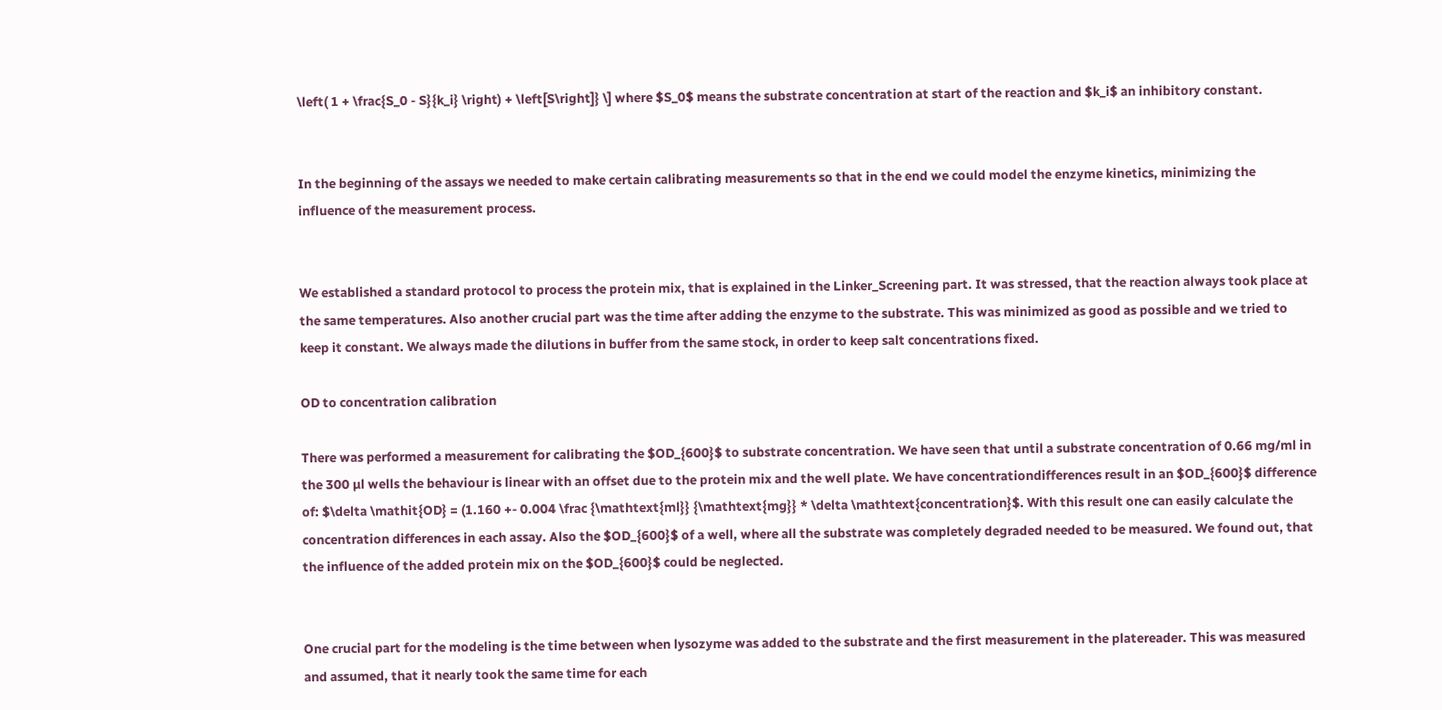\left( 1 + \frac{S_0 - S}{k_i} \right) + \left[S\right]} \] where $S_0$ means the substrate concentration at start of the reaction and $k_i$ an inhibitory constant.


In the beginning of the assays we needed to make certain calibrating measurements so that in the end we could model the enzyme kinetics, minimizing the influence of the measurement process.


We established a standard protocol to process the protein mix, that is explained in the Linker_Screening part. It was stressed, that the reaction always took place at the same temperatures. Also another crucial part was the time after adding the enzyme to the substrate. This was minimized as good as possible and we tried to keep it constant. We always made the dilutions in buffer from the same stock, in order to keep salt concentrations fixed.

OD to concentration calibration

There was performed a measurement for calibrating the $OD_{600}$ to substrate concentration. We have seen that until a substrate concentration of 0.66 mg/ml in the 300 µl wells the behaviour is linear with an offset due to the protein mix and the well plate. We have concentrationdifferences result in an $OD_{600}$ difference of: $\delta \mathit{OD} = (1.160 +- 0.004 \frac {\mathtext{ml}} {\mathtext{mg}} * \delta \mathtext{concentration}$. With this result one can easily calculate the concentration differences in each assay. Also the $OD_{600}$ of a well, where all the substrate was completely degraded needed to be measured. We found out, that the influence of the added protein mix on the $OD_{600}$ could be neglected.


One crucial part for the modeling is the time between when lysozyme was added to the substrate and the first measurement in the platereader. This was measured and assumed, that it nearly took the same time for each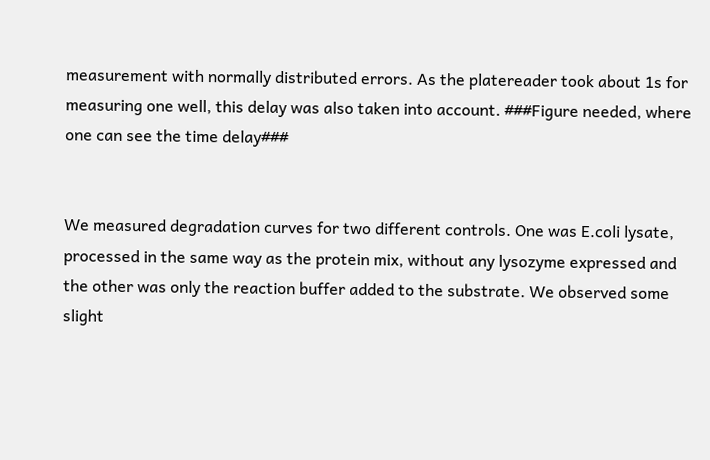measurement with normally distributed errors. As the platereader took about 1s for measuring one well, this delay was also taken into account. ###Figure needed, where one can see the time delay###


We measured degradation curves for two different controls. One was E.coli lysate, processed in the same way as the protein mix, without any lysozyme expressed and the other was only the reaction buffer added to the substrate. We observed some slight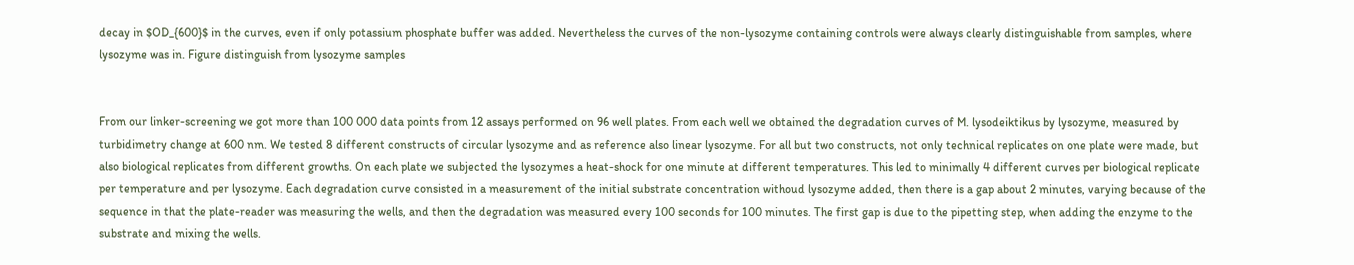decay in $OD_{600}$ in the curves, even if only potassium phosphate buffer was added. Nevertheless the curves of the non-lysozyme containing controls were always clearly distinguishable from samples, where lysozyme was in. Figure distinguish from lysozyme samples


From our linker-screening we got more than 100 000 data points from 12 assays performed on 96 well plates. From each well we obtained the degradation curves of M. lysodeiktikus by lysozyme, measured by turbidimetry change at 600 nm. We tested 8 different constructs of circular lysozyme and as reference also linear lysozyme. For all but two constructs, not only technical replicates on one plate were made, but also biological replicates from different growths. On each plate we subjected the lysozymes a heat-shock for one minute at different temperatures. This led to minimally 4 different curves per biological replicate per temperature and per lysozyme. Each degradation curve consisted in a measurement of the initial substrate concentration withoud lysozyme added, then there is a gap about 2 minutes, varying because of the sequence in that the plate-reader was measuring the wells, and then the degradation was measured every 100 seconds for 100 minutes. The first gap is due to the pipetting step, when adding the enzyme to the substrate and mixing the wells.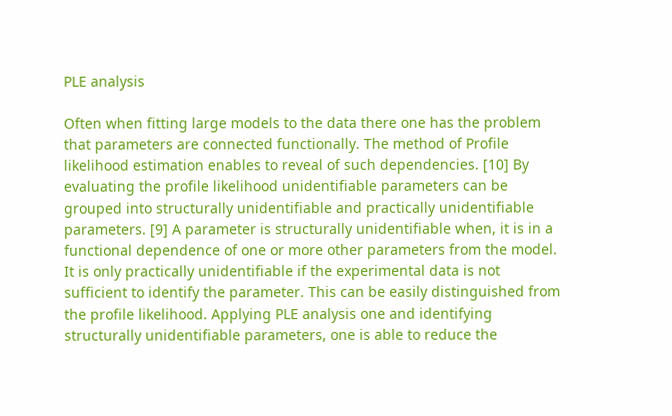PLE analysis

Often when fitting large models to the data there one has the problem that parameters are connected functionally. The method of Profile likelihood estimation enables to reveal of such dependencies. [10] By evaluating the profile likelihood unidentifiable parameters can be grouped into structurally unidentifiable and practically unidentifiable parameters. [9] A parameter is structurally unidentifiable when, it is in a functional dependence of one or more other parameters from the model. It is only practically unidentifiable if the experimental data is not sufficient to identify the parameter. This can be easily distinguished from the profile likelihood. Applying PLE analysis one and identifying structurally unidentifiable parameters, one is able to reduce the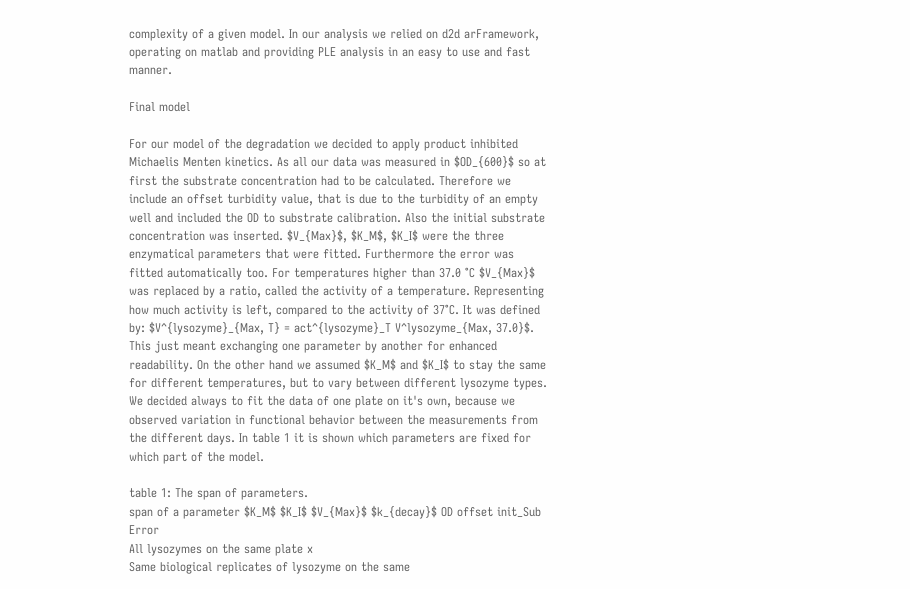complexity of a given model. In our analysis we relied on d2d arFramework, operating on matlab and providing PLE analysis in an easy to use and fast manner.

Final model

For our model of the degradation we decided to apply product inhibited Michaelis Menten kinetics. As all our data was measured in $OD_{600}$ so at first the substrate concentration had to be calculated. Therefore we include an offset turbidity value, that is due to the turbidity of an empty well and included the OD to substrate calibration. Also the initial substrate concentration was inserted. $V_{Max}$, $K_M$, $K_I$ were the three enzymatical parameters that were fitted. Furthermore the error was fitted automatically too. For temperatures higher than 37.0 °C $V_{Max}$ was replaced by a ratio, called the activity of a temperature. Representing how much activity is left, compared to the activity of 37°C. It was defined by: $V^{lysozyme}_{Max, T} = act^{lysozyme}_T V^lysozyme_{Max, 37.0}$. This just meant exchanging one parameter by another for enhanced readability. On the other hand we assumed $K_M$ and $K_I$ to stay the same for different temperatures, but to vary between different lysozyme types. We decided always to fit the data of one plate on it's own, because we observed variation in functional behavior between the measurements from the different days. In table 1 it is shown which parameters are fixed for which part of the model.

table 1: The span of parameters.
span of a parameter $K_M$ $K_I$ $V_{Max}$ $k_{decay}$ OD offset init_Sub Error
All lysozymes on the same plate x
Same biological replicates of lysozyme on the same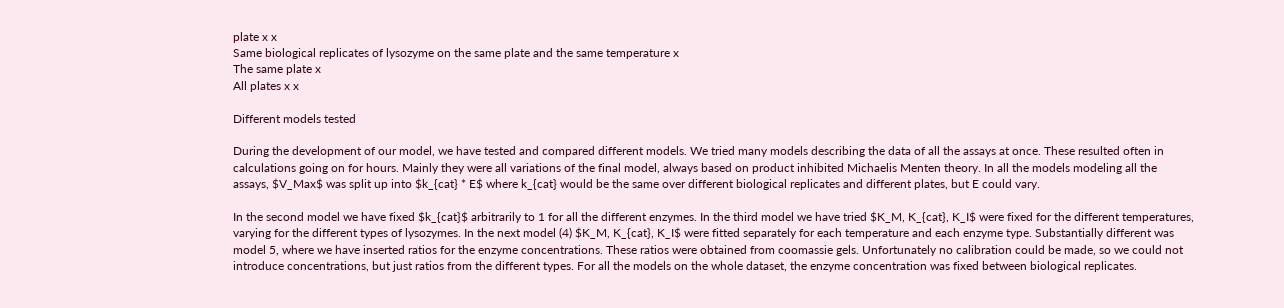plate x x
Same biological replicates of lysozyme on the same plate and the same temperature x
The same plate x
All plates x x

Different models tested

During the development of our model, we have tested and compared different models. We tried many models describing the data of all the assays at once. These resulted often in calculations going on for hours. Mainly they were all variations of the final model, always based on product inhibited Michaelis Menten theory. In all the models modeling all the assays, $V_Max$ was split up into $k_{cat} * E$ where k_{cat} would be the same over different biological replicates and different plates, but E could vary.

In the second model we have fixed $k_{cat}$ arbitrarily to 1 for all the different enzymes. In the third model we have tried $K_M, K_{cat}, K_I$ were fixed for the different temperatures, varying for the different types of lysozymes. In the next model (4) $K_M, K_{cat}, K_I$ were fitted separately for each temperature and each enzyme type. Substantially different was model 5, where we have inserted ratios for the enzyme concentrations. These ratios were obtained from coomassie gels. Unfortunately no calibration could be made, so we could not introduce concentrations, but just ratios from the different types. For all the models on the whole dataset, the enzyme concentration was fixed between biological replicates.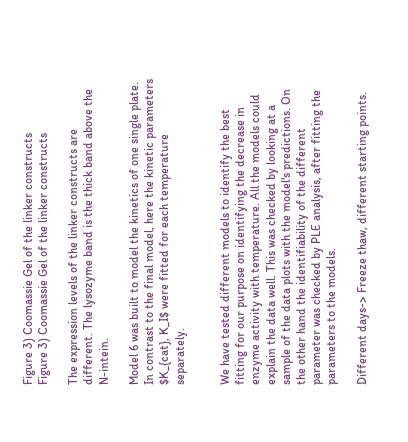Figure 3) Coomassie Gel of the linker constructs
Figure 3) Coomassie Gel of the linker constructs

The expression levels of the linker constructs are different. The lysozyme band is the thick band above the N-intein.

Model 6 was built to model the kinetics of one single plate. In contrast to the final model, here the kinetic parameters $K_{cat}, K_I$ were fitted for each temperature separately.


We have tested different models to identify the best fitting for our purpose on identifying the decrease in enzyme activity with temperature. All the models could explain the data well. This was checked by looking at a sample of the data plots with the model's predictions. On the other hand the identifiability of the different parameter was checked by PLE analysis, after fitting the parameters to the models.

Different days-> Freeze thaw, different starting points.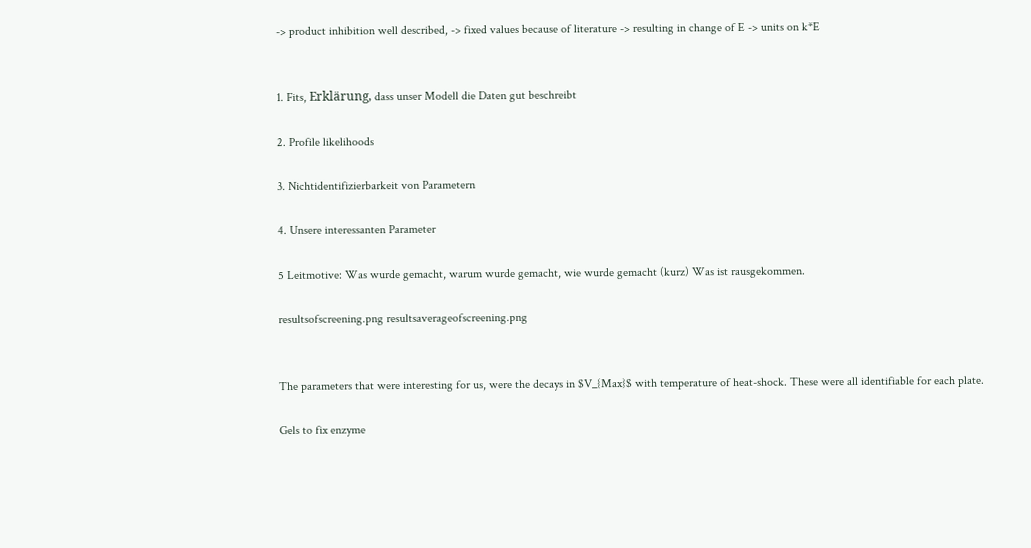-> product inhibition well described, -> fixed values because of literature -> resulting in change of E -> units on k*E


1. Fits, Erklärung, dass unser Modell die Daten gut beschreibt

2. Profile likelihoods

3. Nichtidentifizierbarkeit von Parametern

4. Unsere interessanten Parameter

5 Leitmotive: Was wurde gemacht, warum wurde gemacht, wie wurde gemacht (kurz) Was ist rausgekommen.

resultsofscreening.png resultsaverageofscreening.png


The parameters that were interesting for us, were the decays in $V_{Max}$ with temperature of heat-shock. These were all identifiable for each plate.

Gels to fix enzyme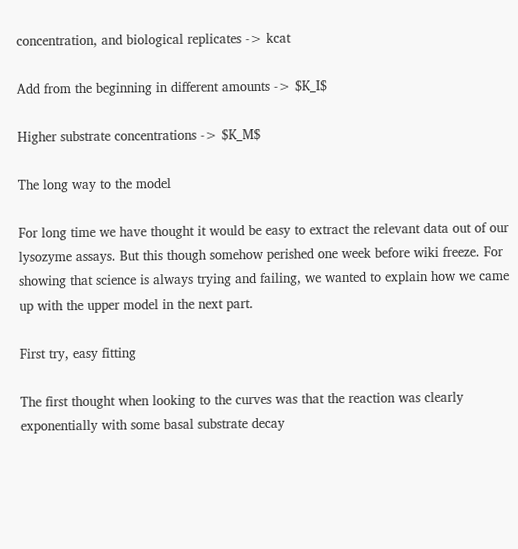concentration, and biological replicates -> kcat

Add from the beginning in different amounts -> $K_I$

Higher substrate concentrations -> $K_M$

The long way to the model

For long time we have thought it would be easy to extract the relevant data out of our lysozyme assays. But this though somehow perished one week before wiki freeze. For showing that science is always trying and failing, we wanted to explain how we came up with the upper model in the next part.

First try, easy fitting

The first thought when looking to the curves was that the reaction was clearly exponentially with some basal substrate decay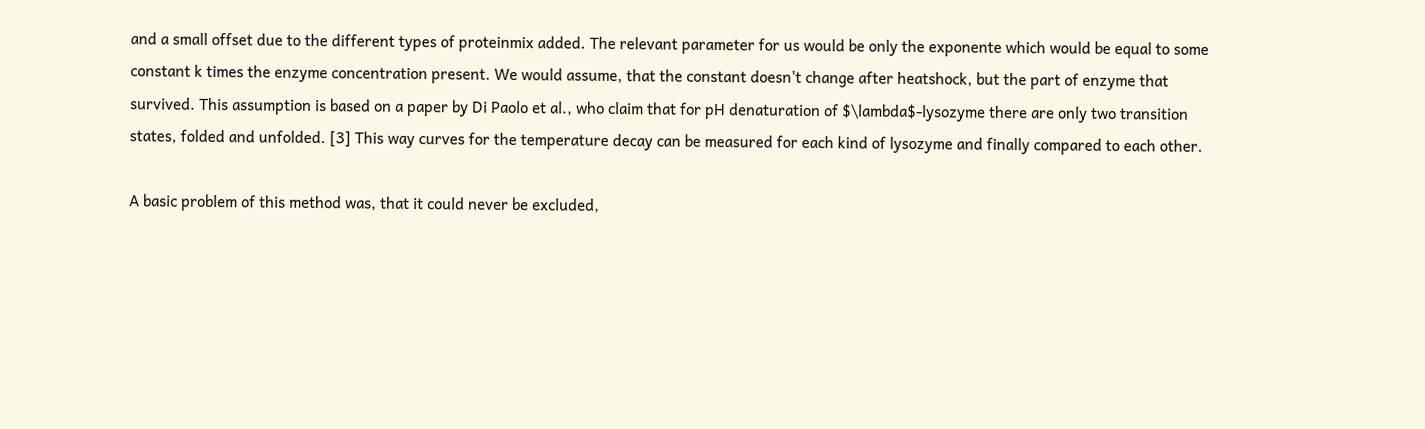and a small offset due to the different types of proteinmix added. The relevant parameter for us would be only the exponente which would be equal to some constant k times the enzyme concentration present. We would assume, that the constant doesn't change after heatshock, but the part of enzyme that survived. This assumption is based on a paper by Di Paolo et al., who claim that for pH denaturation of $\lambda$-lysozyme there are only two transition states, folded and unfolded. [3] This way curves for the temperature decay can be measured for each kind of lysozyme and finally compared to each other.

A basic problem of this method was, that it could never be excluded,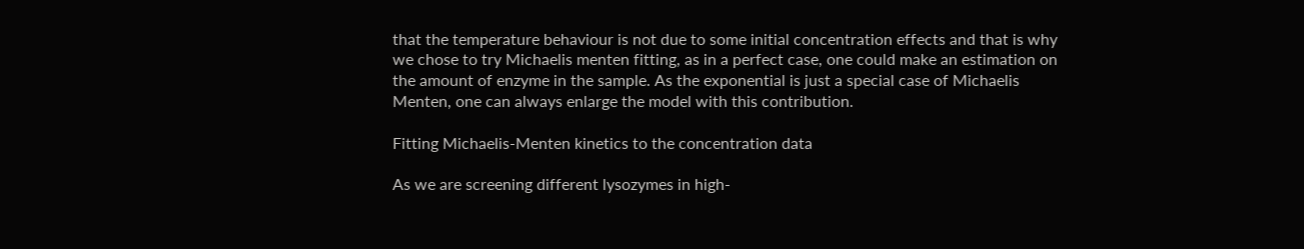that the temperature behaviour is not due to some initial concentration effects and that is why we chose to try Michaelis menten fitting, as in a perfect case, one could make an estimation on the amount of enzyme in the sample. As the exponential is just a special case of Michaelis Menten, one can always enlarge the model with this contribution.

Fitting Michaelis-Menten kinetics to the concentration data

As we are screening different lysozymes in high-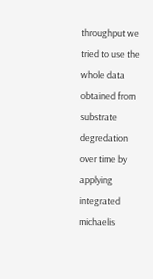throughput we tried to use the whole data obtained from substrate degredation over time by applying integrated michaelis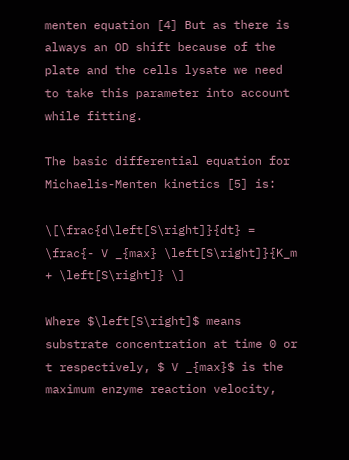menten equation [4] But as there is always an OD shift because of the plate and the cells lysate we need to take this parameter into account while fitting.

The basic differential equation for Michaelis-Menten kinetics [5] is:

\[\frac{d\left[S\right]}{dt} = \frac{- V _{max} \left[S\right]}{K_m + \left[S\right]} \]

Where $\left[S\right]$ means substrate concentration at time 0 or t respectively, $ V _{max}$ is the maximum enzyme reaction velocity,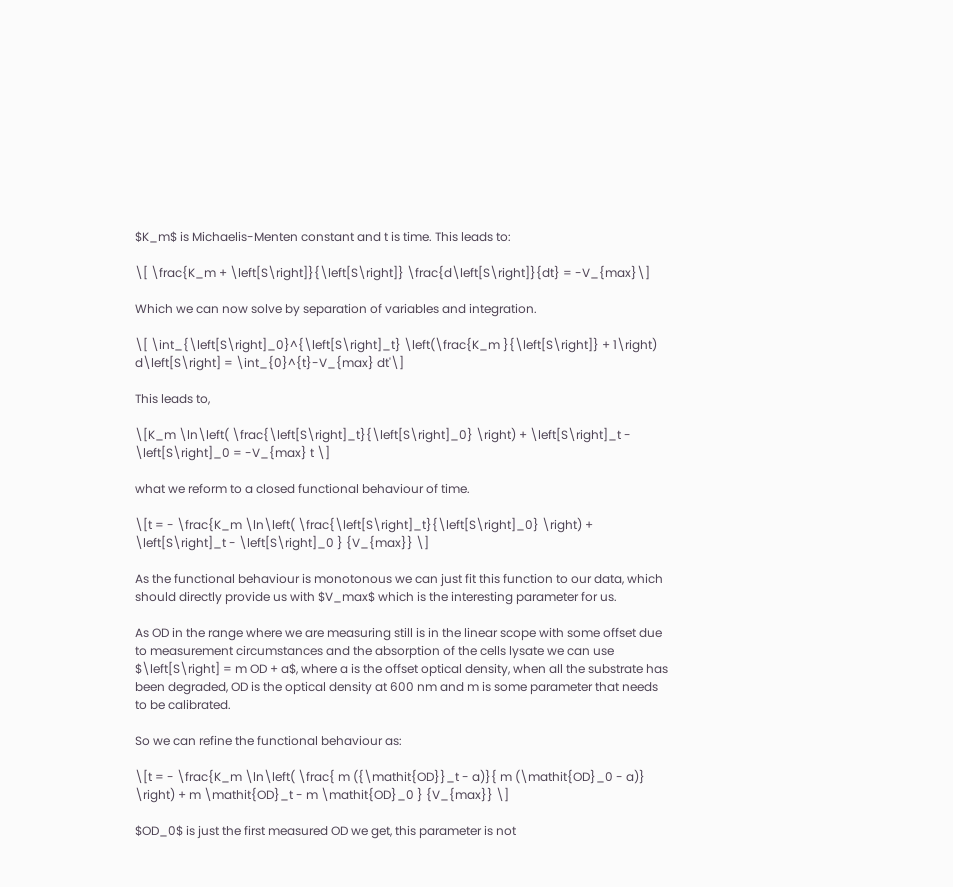$K_m$ is Michaelis-Menten constant and t is time. This leads to:

\[ \frac{K_m + \left[S\right]}{\left[S\right]} \frac{d\left[S\right]}{dt} = -V_{max}\]

Which we can now solve by separation of variables and integration.

\[ \int_{\left[S\right]_0}^{\left[S\right]_t} \left(\frac{K_m }{\left[S\right]} + 1\right) d\left[S\right] = \int_{0}^{t}-V_{max} dt'\]

This leads to,

\[K_m \ln\left( \frac{\left[S\right]_t}{\left[S\right]_0} \right) + \left[S\right]_t - \left[S\right]_0 = -V_{max} t \]

what we reform to a closed functional behaviour of time.

\[t = - \frac{K_m \ln\left( \frac{\left[S\right]_t}{\left[S\right]_0} \right) + \left[S\right]_t - \left[S\right]_0 } {V_{max}} \]

As the functional behaviour is monotonous we can just fit this function to our data, which should directly provide us with $V_max$ which is the interesting parameter for us.

As OD in the range where we are measuring still is in the linear scope with some offset due to measurement circumstances and the absorption of the cells lysate we can use $\left[S\right] = m OD + a$, where a is the offset optical density, when all the substrate has been degraded, OD is the optical density at 600 nm and m is some parameter that needs to be calibrated.

So we can refine the functional behaviour as:

\[t = - \frac{K_m \ln\left( \frac{ m ({\mathit{OD}}_t - a)}{ m (\mathit{OD}_0 - a)} \right) + m \mathit{OD}_t - m \mathit{OD}_0 } {V_{max}} \]

$OD_0$ is just the first measured OD we get, this parameter is not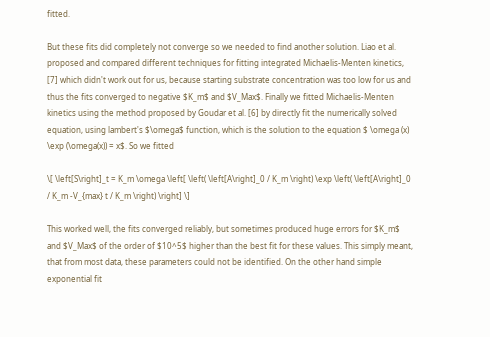fitted.

But these fits did completely not converge so we needed to find another solution. Liao et al. proposed and compared different techniques for fitting integrated Michaelis-Menten kinetics, [7] which didn't work out for us, because starting substrate concentration was too low for us and thus the fits converged to negative $K_m$ and $V_Max$. Finally we fitted Michaelis-Menten kinetics using the method proposed by Goudar et al. [6] by directly fit the numerically solved equation, using lambert's $\omega$ function, which is the solution to the equation $ \omega (x) \exp (\omega(x)) = x$. So we fitted

\[ \left[S\right]_t = K_m \omega \left[ \left( \left[A\right]_0 / K_m \right) \exp \left( \left[A\right]_0 / K_m -V_{max} t / K_m \right) \right] \]

This worked well, the fits converged reliably, but sometimes produced huge errors for $K_m$ and $V_Max$ of the order of $10^5$ higher than the best fit for these values. This simply meant, that from most data, these parameters could not be identified. On the other hand simple exponential fit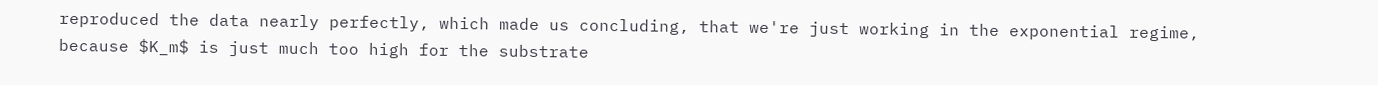reproduced the data nearly perfectly, which made us concluding, that we're just working in the exponential regime, because $K_m$ is just much too high for the substrate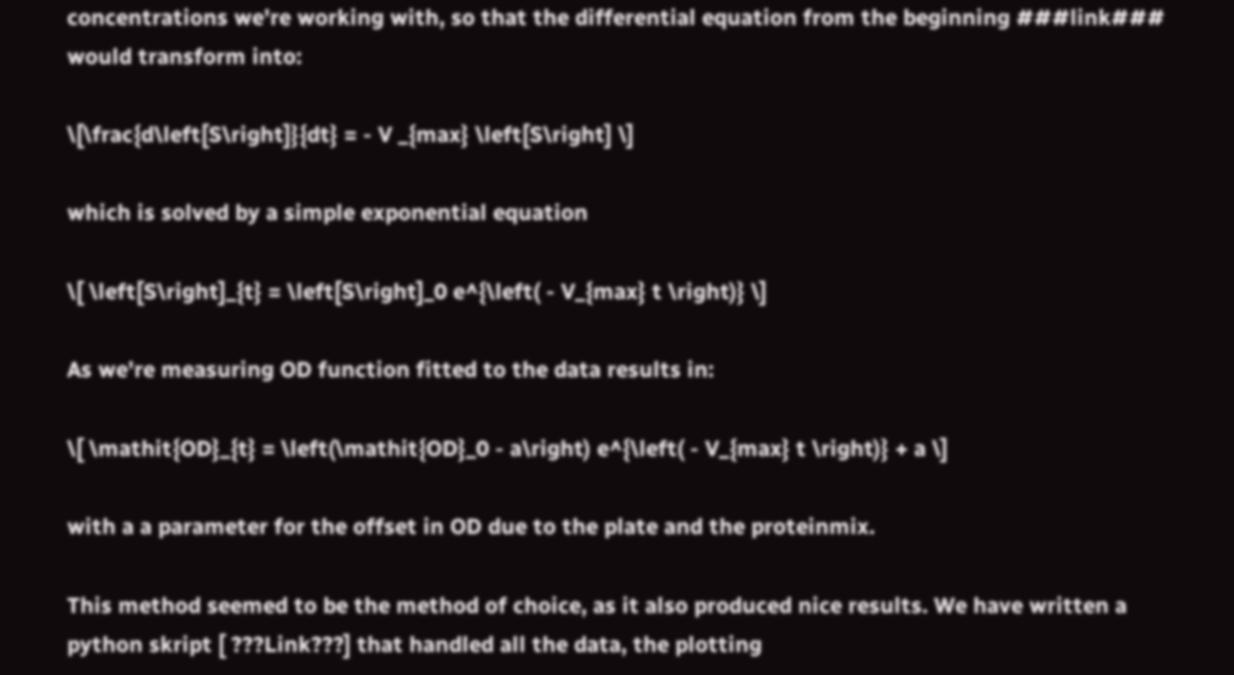concentrations we're working with, so that the differential equation from the beginning ###link### would transform into:

\[\frac{d\left[S\right]}{dt} = - V _{max} \left[S\right] \]

which is solved by a simple exponential equation

\[ \left[S\right]_{t} = \left[S\right]_0 e^{\left( - V_{max} t \right)} \]

As we're measuring OD function fitted to the data results in:

\[ \mathit{OD}_{t} = \left(\mathit{OD}_0 - a\right) e^{\left( - V_{max} t \right)} + a \]

with a a parameter for the offset in OD due to the plate and the proteinmix.

This method seemed to be the method of choice, as it also produced nice results. We have written a python skript [ ???Link???] that handled all the data, the plotting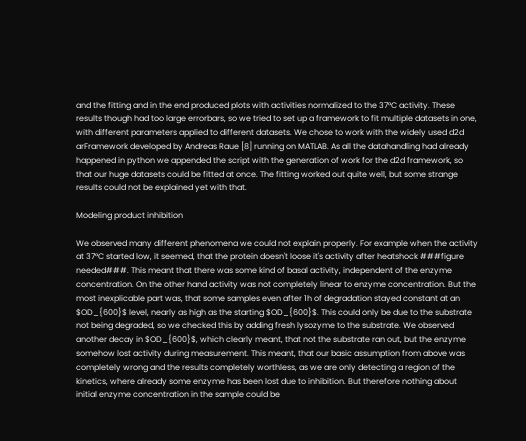and the fitting and in the end produced plots with activities normalized to the 37°C activity. These results though had too large errorbars, so we tried to set up a framework to fit multiple datasets in one, with different parameters applied to different datasets. We chose to work with the widely used d2d arFramework developed by Andreas Raue [8] running on MATLAB. As all the datahandling had already happened in python we appended the script with the generation of work for the d2d framework, so that our huge datasets could be fitted at once. The fitting worked out quite well, but some strange results could not be explained yet with that.

Modeling product inhibition

We observed many different phenomena we could not explain properly. For example when the activity at 37°C started low, it seemed, that the protein doesn't loose it's activity after heatshock ###figure needed###. This meant that there was some kind of basal activity, independent of the enzyme concentration. On the other hand activity was not completely linear to enzyme concentration. But the most inexplicable part was, that some samples even after 1h of degradation stayed constant at an $OD_{600}$ level, nearly as high as the starting $OD_{600}$. This could only be due to the substrate not being degraded, so we checked this by adding fresh lysozyme to the substrate. We observed another decay in $OD_{600}$, which clearly meant, that not the substrate ran out, but the enzyme somehow lost activity during measurement. This meant, that our basic assumption from above was completely wrong and the results completely worthless, as we are only detecting a region of the kinetics, where already some enzyme has been lost due to inhibition. But therefore nothing about initial enzyme concentration in the sample could be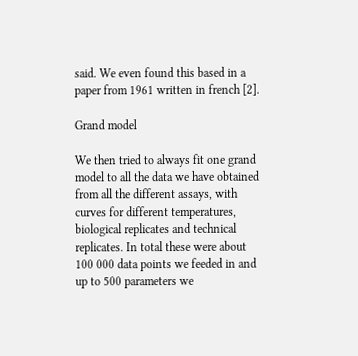said. We even found this based in a paper from 1961 written in french [2].

Grand model

We then tried to always fit one grand model to all the data we have obtained from all the different assays, with curves for different temperatures, biological replicates and technical replicates. In total these were about 100 000 data points we feeded in and up to 500 parameters we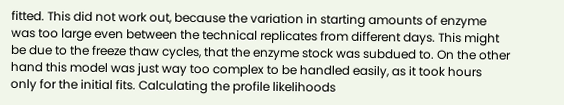fitted. This did not work out, because the variation in starting amounts of enzyme was too large even between the technical replicates from different days. This might be due to the freeze thaw cycles, that the enzyme stock was subdued to. On the other hand this model was just way too complex to be handled easily, as it took hours only for the initial fits. Calculating the profile likelihoods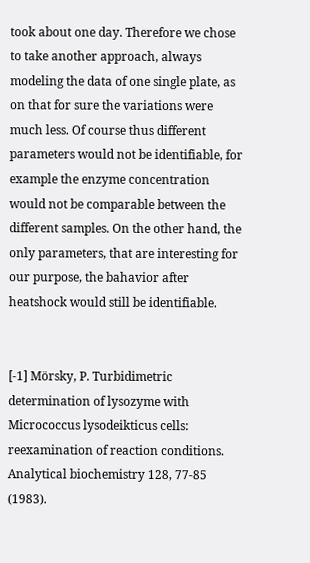took about one day. Therefore we chose to take another approach, always modeling the data of one single plate, as on that for sure the variations were much less. Of course thus different parameters would not be identifiable, for example the enzyme concentration would not be comparable between the different samples. On the other hand, the only parameters, that are interesting for our purpose, the bahavior after heatshock would still be identifiable.


[-1] Mörsky, P. Turbidimetric determination of lysozyme with Micrococcus lysodeikticus cells: reexamination of reaction conditions. Analytical biochemistry 128, 77-85 (1983).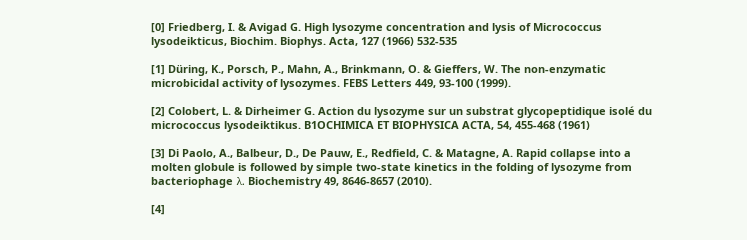[0] Friedberg, I. & Avigad G. High lysozyme concentration and lysis of Micrococcus lysodeikticus, Biochim. Biophys. Acta, 127 (1966) 532-535

[1] Düring, K., Porsch, P., Mahn, A., Brinkmann, O. & Gieffers, W. The non-enzymatic microbicidal activity of lysozymes. FEBS Letters 449, 93-100 (1999).

[2] Colobert, L. & Dirheimer G. Action du lysozyme sur un substrat glycopeptidique isolé du micrococcus lysodeiktikus. B1OCHIMICA ET BIOPHYSICA ACTA, 54, 455-468 (1961)

[3] Di Paolo, A., Balbeur, D., De Pauw, E., Redfield, C. & Matagne, A. Rapid collapse into a molten globule is followed by simple two-state kinetics in the folding of lysozyme from bacteriophage λ. Biochemistry 49, 8646-8657 (2010).

[4]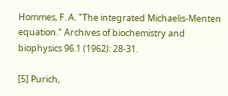Hommes, F. A. "The integrated Michaelis-Menten equation." Archives of biochemistry and biophysics 96.1 (1962): 28-31.

[5] Purich,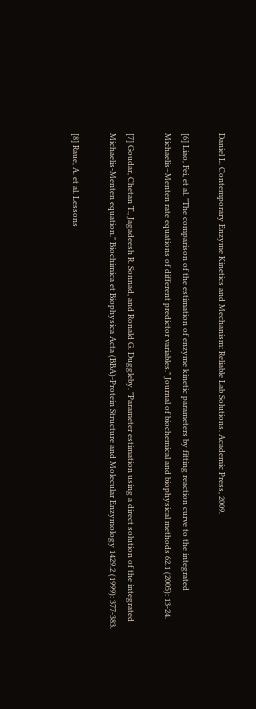Daniel L. Contemporary Enzyme Kinetics and Mechanism: Reliable Lab Solutions. Academic Press, 2009.

[6] Liao, Fei, et al. "The comparison of the estimation of enzyme kinetic parameters by fitting reaction curve to the integrated Michaelis–Menten rate equations of different predictor variables." Journal of biochemical and biophysical methods 62.1 (2005): 13-24.

[7] Goudar, Chetan T., Jagadeesh R. Sonnad, and Ronald G. Duggleby. "Parameter estimation using a direct solution of the integrated Michaelis-Menten equation." Biochimica et Biophysica Acta (BBA)-Protein Structure and Molecular Enzymology 1429.2 (1999): 377-383.

[8] Raue, A. et al. Lessons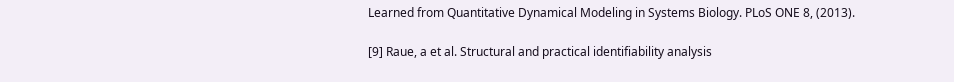Learned from Quantitative Dynamical Modeling in Systems Biology. PLoS ONE 8, (2013).

[9] Raue, a et al. Structural and practical identifiability analysis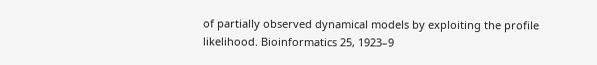of partially observed dynamical models by exploiting the profile likelihood. Bioinformatics 25, 1923–9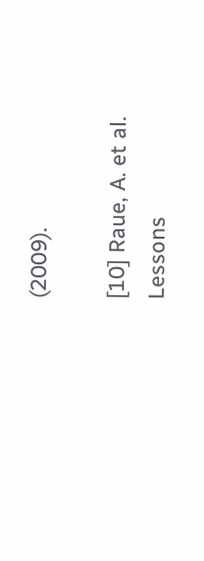(2009).

[10] Raue, A. et al. Lessons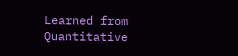Learned from Quantitative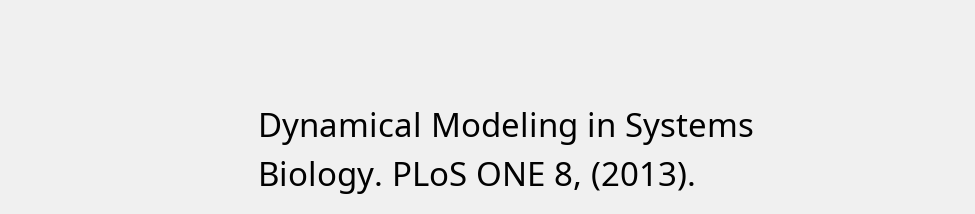Dynamical Modeling in Systems Biology. PLoS ONE 8, (2013).